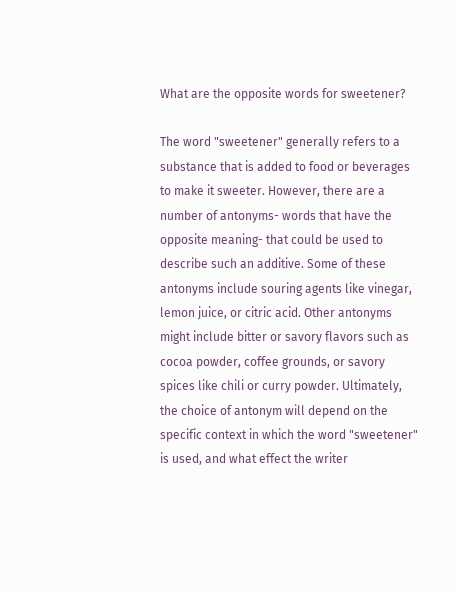What are the opposite words for sweetener?

The word "sweetener" generally refers to a substance that is added to food or beverages to make it sweeter. However, there are a number of antonyms- words that have the opposite meaning- that could be used to describe such an additive. Some of these antonyms include souring agents like vinegar, lemon juice, or citric acid. Other antonyms might include bitter or savory flavors such as cocoa powder, coffee grounds, or savory spices like chili or curry powder. Ultimately, the choice of antonym will depend on the specific context in which the word "sweetener" is used, and what effect the writer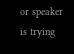or speaker is trying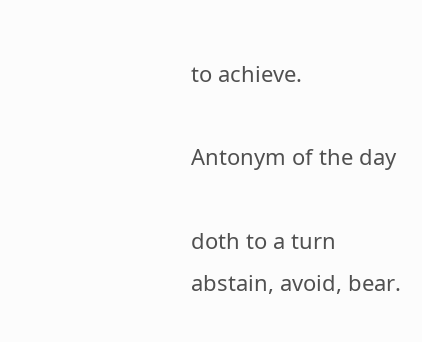to achieve.

Antonym of the day

doth to a turn
abstain, avoid, bear.